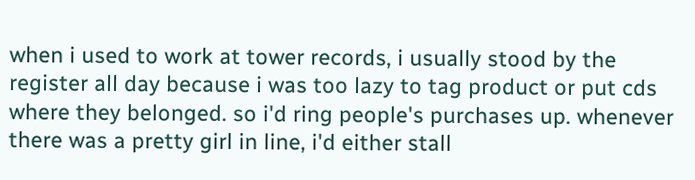when i used to work at tower records, i usually stood by the register all day because i was too lazy to tag product or put cds where they belonged. so i'd ring people's purchases up. whenever there was a pretty girl in line, i'd either stall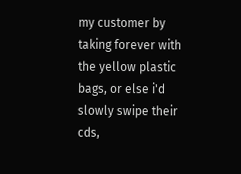my customer by taking forever with the yellow plastic bags, or else i'd slowly swipe their cds,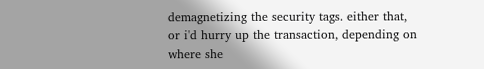demagnetizing the security tags. either that, or i'd hurry up the transaction, depending on where she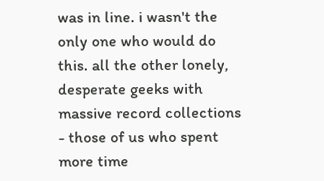was in line. i wasn't the only one who would do this. all the other lonely, desperate geeks with massive record collections - those of us who spent more time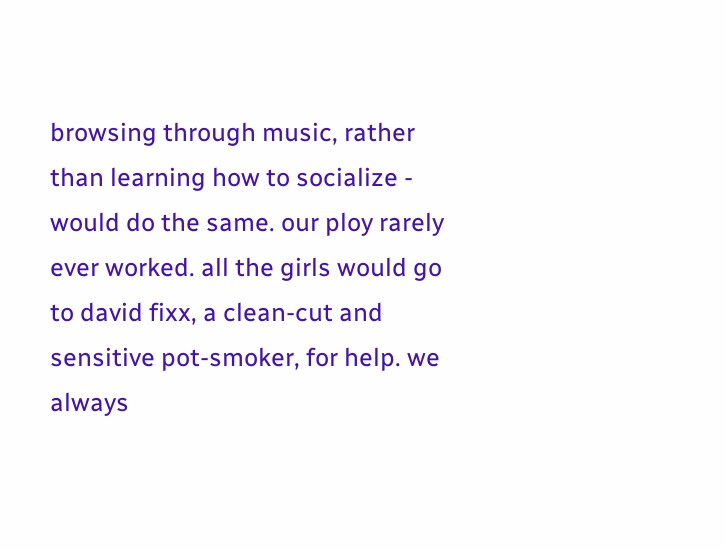browsing through music, rather than learning how to socialize - would do the same. our ploy rarely ever worked. all the girls would go to david fixx, a clean-cut and sensitive pot-smoker, for help. we always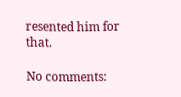resented him for that.

No comments: